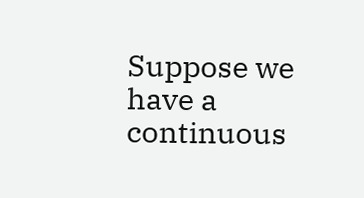Suppose we have a continuous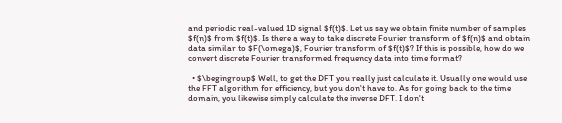and periodic real-valued 1D signal $f(t)$. Let us say we obtain finite number of samples $f(n)$ from $f(t)$. Is there a way to take discrete Fourier transform of $f(n)$ and obtain data similar to $F(\omega)$, Fourier transform of $f(t)$? If this is possible, how do we convert discrete Fourier transformed frequency data into time format?

  • $\begingroup$ Well, to get the DFT you really just calculate it. Usually one would use the FFT algorithm for efficiency, but you don't have to. As for going back to the time domain, you likewise simply calculate the inverse DFT. I don't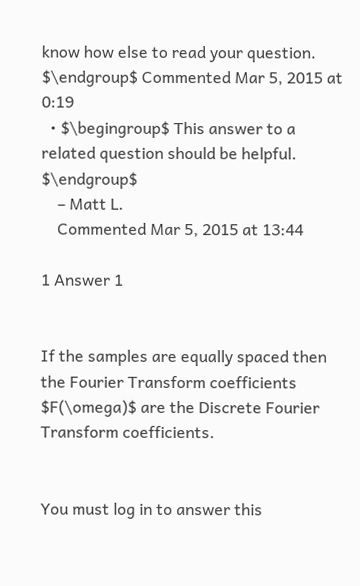know how else to read your question. $\endgroup$ Commented Mar 5, 2015 at 0:19
  • $\begingroup$ This answer to a related question should be helpful. $\endgroup$
    – Matt L.
    Commented Mar 5, 2015 at 13:44

1 Answer 1


If the samples are equally spaced then the Fourier Transform coefficients $F(\omega)$ are the Discrete Fourier Transform coefficients.


You must log in to answer this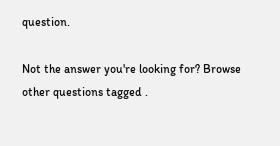question.

Not the answer you're looking for? Browse other questions tagged .